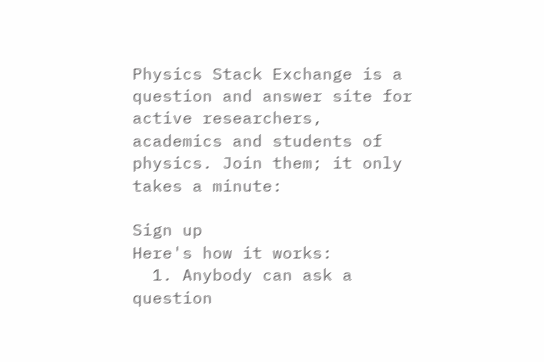Physics Stack Exchange is a question and answer site for active researchers, academics and students of physics. Join them; it only takes a minute:

Sign up
Here's how it works:
  1. Anybody can ask a question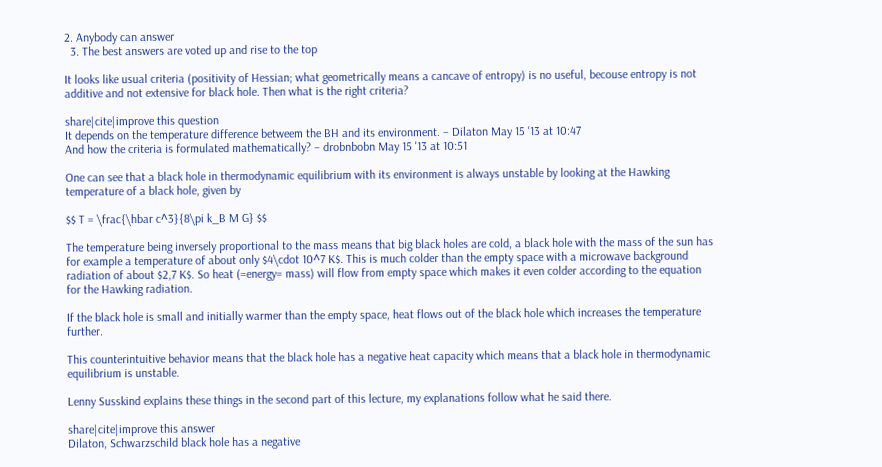2. Anybody can answer
  3. The best answers are voted up and rise to the top

It looks like usual criteria (positivity of Hessian; what geometrically means a cancave of entropy) is no useful, becouse entropy is not additive and not extensive for black hole. Then what is the right criteria?

share|cite|improve this question
It depends on the temperature difference betweem the BH and its environment. – Dilaton May 15 '13 at 10:47
And how the criteria is formulated mathematically? – drobnbobn May 15 '13 at 10:51

One can see that a black hole in thermodynamic equilibrium with its environment is always unstable by looking at the Hawking temperature of a black hole, given by

$$ T = \frac{\hbar c^3}{8\pi k_B M G} $$

The temperature being inversely proportional to the mass means that big black holes are cold, a black hole with the mass of the sun has for example a temperature of about only $4\cdot 10^7 K$. This is much colder than the empty space with a microwave background radiation of about $2,7 K$. So heat (=energy= mass) will flow from empty space which makes it even colder according to the equation for the Hawking radiation.

If the black hole is small and initially warmer than the empty space, heat flows out of the black hole which increases the temperature further.

This counterintuitive behavior means that the black hole has a negative heat capacity which means that a black hole in thermodynamic equilibrium is unstable.

Lenny Susskind explains these things in the second part of this lecture, my explanations follow what he said there.

share|cite|improve this answer
Dilaton, Schwarzschild black hole has a negative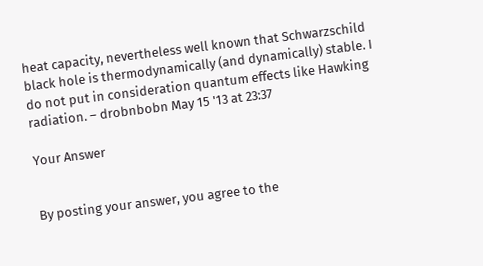heat capacity, nevertheless well known that Schwarzschild black hole is thermodynamically (and dynamically) stable. I do not put in consideration quantum effects like Hawking radiation. – drobnbobn May 15 '13 at 23:37

Your Answer


By posting your answer, you agree to the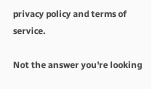privacy policy and terms of service.

Not the answer you're looking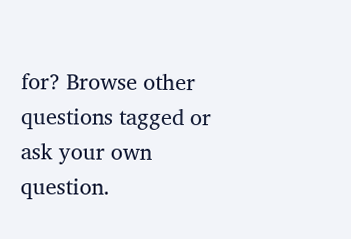for? Browse other questions tagged or ask your own question.